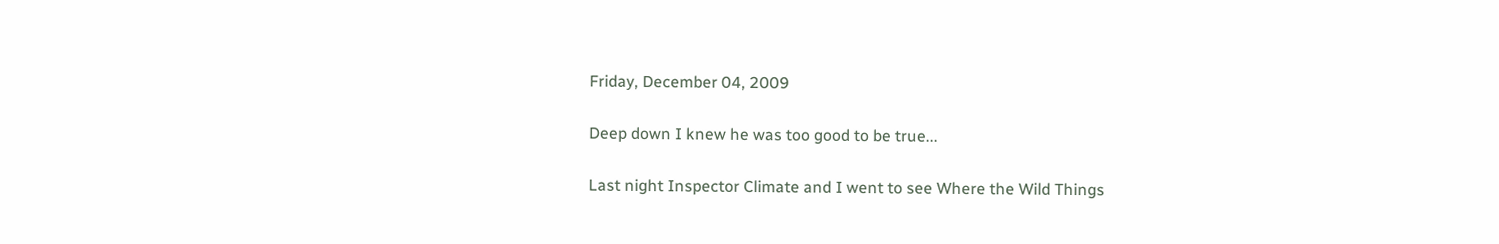Friday, December 04, 2009

Deep down I knew he was too good to be true...

Last night Inspector Climate and I went to see Where the Wild Things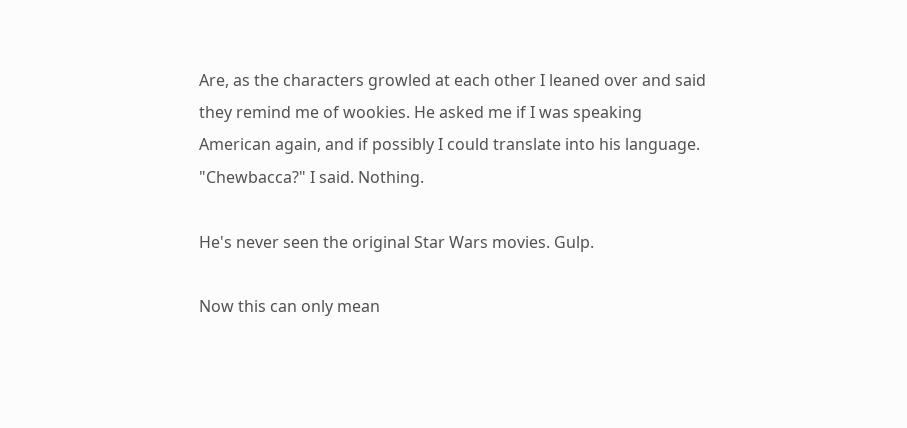Are, as the characters growled at each other I leaned over and said they remind me of wookies. He asked me if I was speaking American again, and if possibly I could translate into his language. "Chewbacca?" I said. Nothing.

He's never seen the original Star Wars movies. Gulp.

Now this can only mean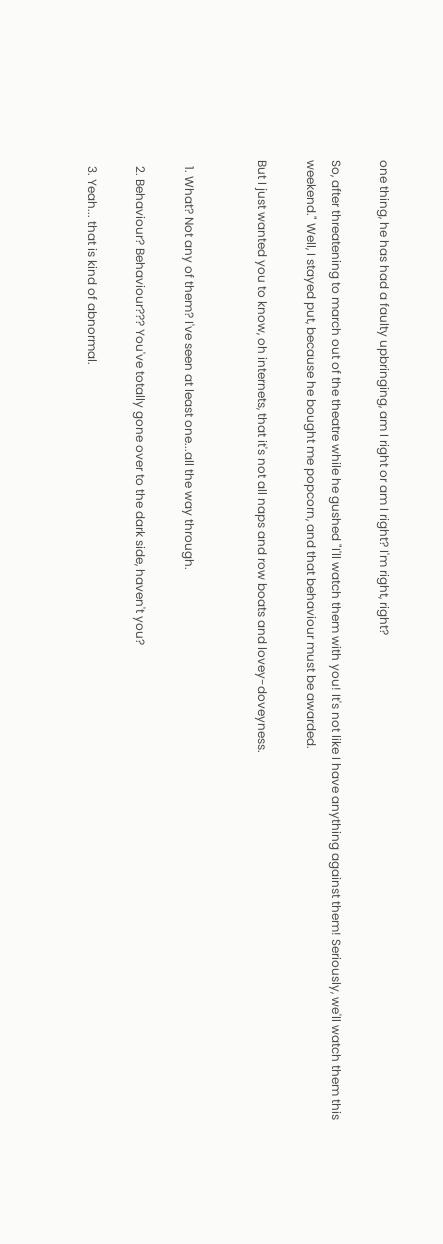one thing, he has had a faulty upbringing, am I right or am I right? I'm right, right?

So, after threatening to march out of the theatre while he gushed "I'll watch them with you! It's not like I have anything against them! Seriously, we'll watch them this weekend." Well, I stayed put, because he bought me popcorn, and that behaviour must be awarded.

But I just wanted you to know, oh internets, that it's not all naps and row boats and lovey-doveyness.


  1. What? Not any of them? I've seen at least one...all the way through.

  2. Behaviour? Behaviour??? You've totally gone over to the dark side, haven't you?

  3. Yeah... that is kind of abnormal.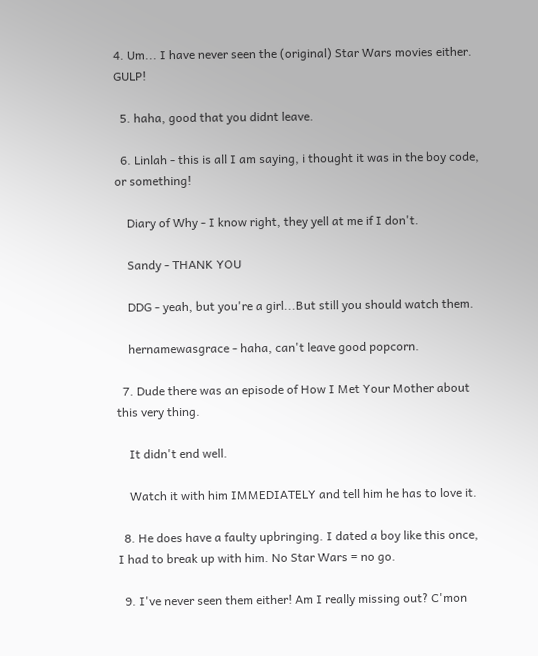4. Um... I have never seen the (original) Star Wars movies either. GULP!

  5. haha, good that you didnt leave.

  6. Linlah - this is all I am saying, i thought it was in the boy code, or something!

    Diary of Why - I know right, they yell at me if I don't.

    Sandy - THANK YOU

    DDG - yeah, but you're a girl...But still you should watch them.

    hernamewasgrace - haha, can't leave good popcorn.

  7. Dude there was an episode of How I Met Your Mother about this very thing.

    It didn't end well.

    Watch it with him IMMEDIATELY and tell him he has to love it.

  8. He does have a faulty upbringing. I dated a boy like this once, I had to break up with him. No Star Wars = no go.

  9. I've never seen them either! Am I really missing out? C'mon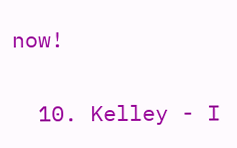now!

  10. Kelley - I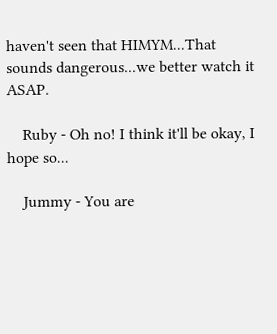haven't seen that HIMYM...That sounds dangerous...we better watch it ASAP.

    Ruby - Oh no! I think it'll be okay, I hope so...

    Jummy - You are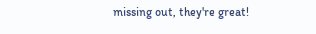missing out, they're great!